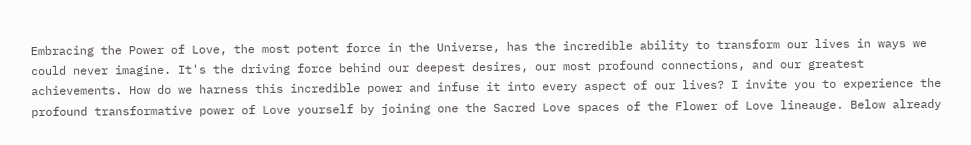Embracing the Power of Love, the most potent force in the Universe, has the incredible ability to transform our lives in ways we could never imagine. It's the driving force behind our deepest desires, our most profound connections, and our greatest achievements. How do we harness this incredible power and infuse it into every aspect of our lives? I invite you to experience the profound transformative power of Love yourself by joining one the Sacred Love spaces of the Flower of Love lineauge. Below already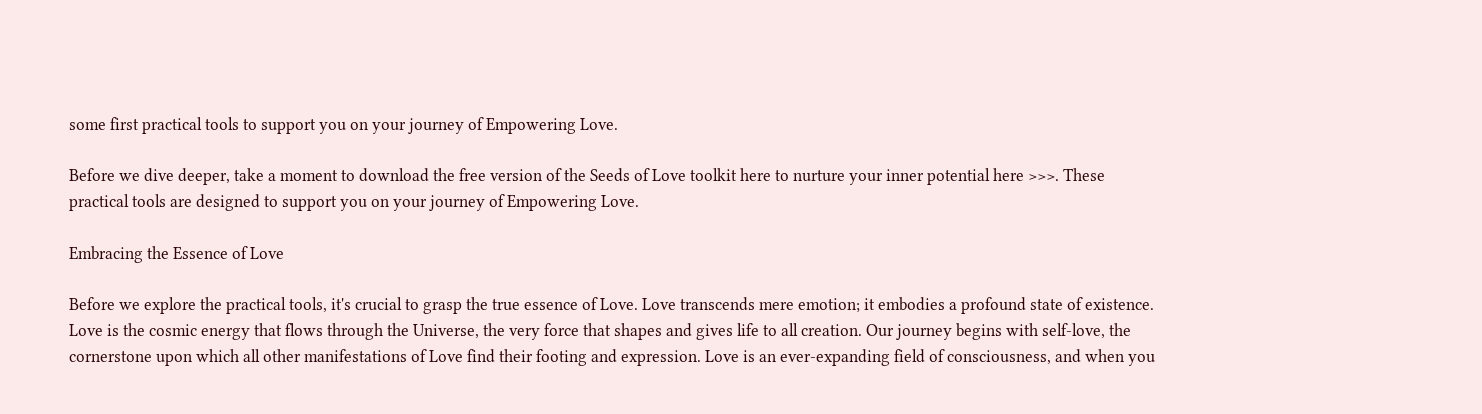some first practical tools to support you on your journey of Empowering Love.

Before we dive deeper, take a moment to download the free version of the Seeds of Love toolkit here to nurture your inner potential here >>>. These practical tools are designed to support you on your journey of Empowering Love.

Embracing the Essence of Love

Before we explore the practical tools, it's crucial to grasp the true essence of Love. Love transcends mere emotion; it embodies a profound state of existence. Love is the cosmic energy that flows through the Universe, the very force that shapes and gives life to all creation. Our journey begins with self-love, the cornerstone upon which all other manifestations of Love find their footing and expression. Love is an ever-expanding field of consciousness, and when you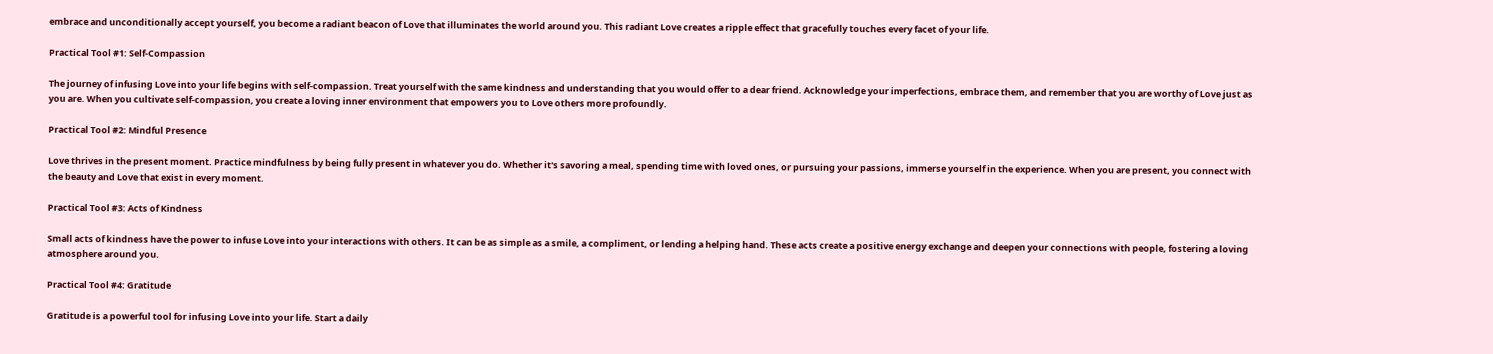embrace and unconditionally accept yourself, you become a radiant beacon of Love that illuminates the world around you. This radiant Love creates a ripple effect that gracefully touches every facet of your life.

Practical Tool #1: Self-Compassion

The journey of infusing Love into your life begins with self-compassion. Treat yourself with the same kindness and understanding that you would offer to a dear friend. Acknowledge your imperfections, embrace them, and remember that you are worthy of Love just as you are. When you cultivate self-compassion, you create a loving inner environment that empowers you to Love others more profoundly.

Practical Tool #2: Mindful Presence

Love thrives in the present moment. Practice mindfulness by being fully present in whatever you do. Whether it's savoring a meal, spending time with loved ones, or pursuing your passions, immerse yourself in the experience. When you are present, you connect with the beauty and Love that exist in every moment.

Practical Tool #3: Acts of Kindness

Small acts of kindness have the power to infuse Love into your interactions with others. It can be as simple as a smile, a compliment, or lending a helping hand. These acts create a positive energy exchange and deepen your connections with people, fostering a loving atmosphere around you.

Practical Tool #4: Gratitude

Gratitude is a powerful tool for infusing Love into your life. Start a daily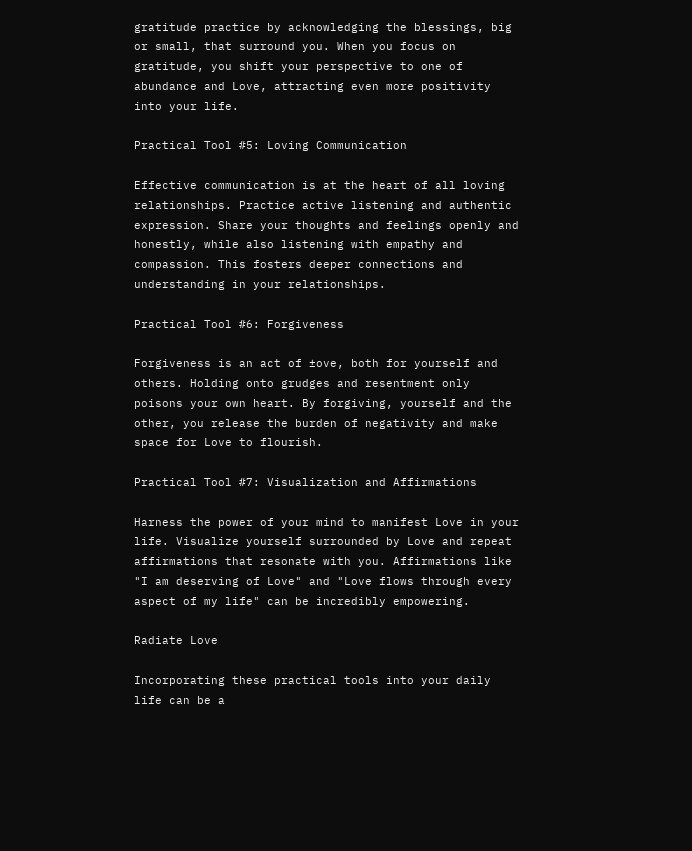gratitude practice by acknowledging the blessings, big or small, that surround you. When you focus on gratitude, you shift your perspective to one of abundance and Love, attracting even more positivity into your life.

Practical Tool #5: Loving Communication

Effective communication is at the heart of all loving relationships. Practice active listening and authentic expression. Share your thoughts and feelings openly and honestly, while also listening with empathy and compassion. This fosters deeper connections and understanding in your relationships.

Practical Tool #6: Forgiveness

Forgiveness is an act of ±ove, both for yourself and others. Holding onto grudges and resentment only poisons your own heart. By forgiving, yourself and the other, you release the burden of negativity and make space for Love to flourish.

Practical Tool #7: Visualization and Affirmations

Harness the power of your mind to manifest Love in your life. Visualize yourself surrounded by Love and repeat affirmations that resonate with you. Affirmations like "I am deserving of Love" and "Love flows through every aspect of my life" can be incredibly empowering.

Radiate Love

Incorporating these practical tools into your daily life can be a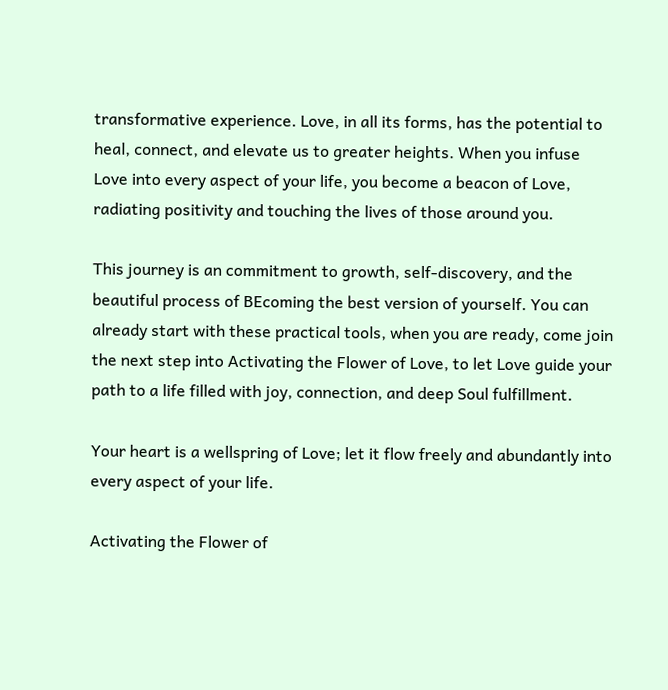transformative experience. Love, in all its forms, has the potential to heal, connect, and elevate us to greater heights. When you infuse Love into every aspect of your life, you become a beacon of Love, radiating positivity and touching the lives of those around you.

This journey is an commitment to growth, self-discovery, and the beautiful process of BEcoming the best version of yourself. You can already start with these practical tools, when you are ready, come join the next step into Activating the Flower of Love, to let Love guide your path to a life filled with joy, connection, and deep Soul fulfillment.

Your heart is a wellspring of Love; let it flow freely and abundantly into every aspect of your life.

Activating the Flower of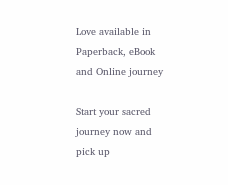Love available in Paperback, eBook and Online journey

Start your sacred journey now and pick up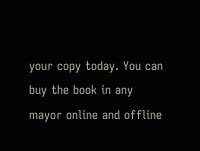your copy today. You can buy the book in any mayor online and offline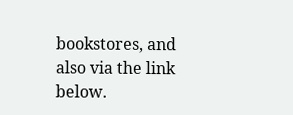bookstores, and also via the link below.